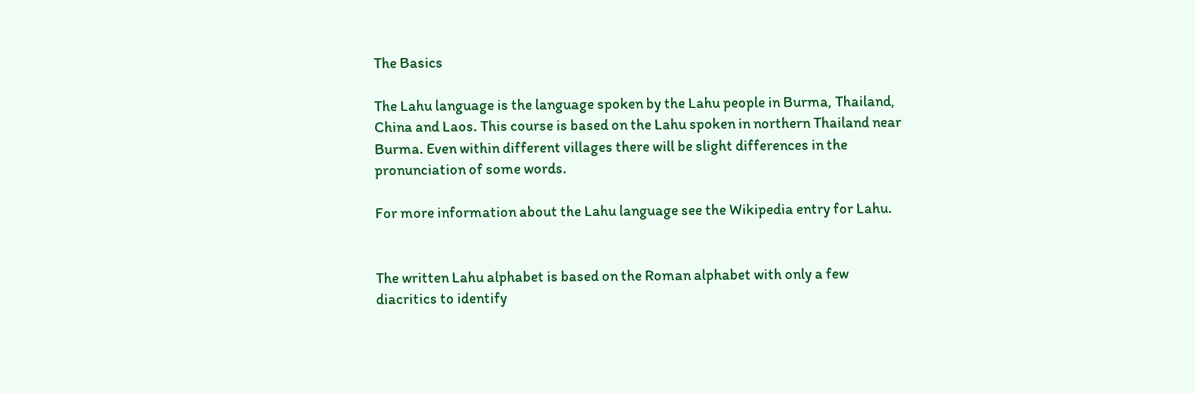The Basics

The Lahu language is the language spoken by the Lahu people in Burma, Thailand, China and Laos. This course is based on the Lahu spoken in northern Thailand near Burma. Even within different villages there will be slight differences in the pronunciation of some words.

For more information about the Lahu language see the Wikipedia entry for Lahu.


The written Lahu alphabet is based on the Roman alphabet with only a few diacritics to identify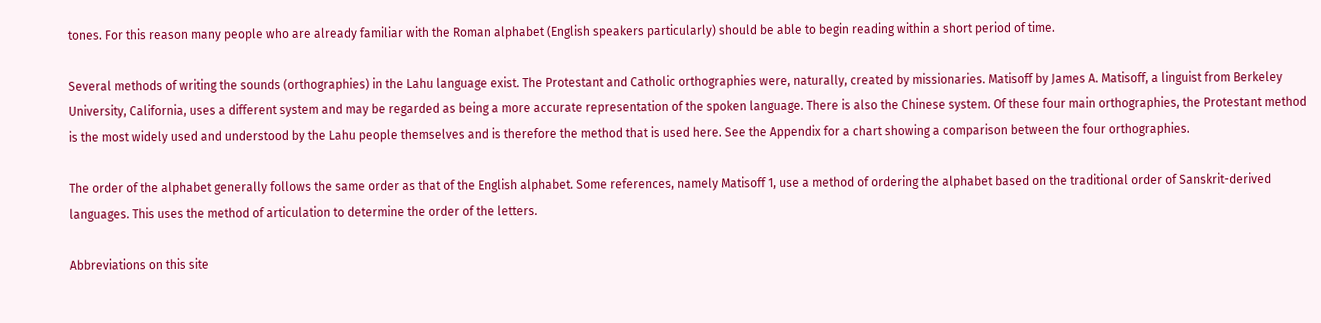tones. For this reason many people who are already familiar with the Roman alphabet (English speakers particularly) should be able to begin reading within a short period of time.

Several methods of writing the sounds (orthographies) in the Lahu language exist. The Protestant and Catholic orthographies were, naturally, created by missionaries. Matisoff by James A. Matisoff, a linguist from Berkeley University, California, uses a different system and may be regarded as being a more accurate representation of the spoken language. There is also the Chinese system. Of these four main orthographies, the Protestant method is the most widely used and understood by the Lahu people themselves and is therefore the method that is used here. See the Appendix for a chart showing a comparison between the four orthographies.

The order of the alphabet generally follows the same order as that of the English alphabet. Some references, namely Matisoff 1, use a method of ordering the alphabet based on the traditional order of Sanskrit-derived languages. This uses the method of articulation to determine the order of the letters.

Abbreviations on this site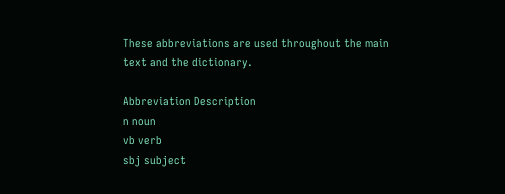These abbreviations are used throughout the main text and the dictionary.

Abbreviation Description
n noun
vb verb
sbj subject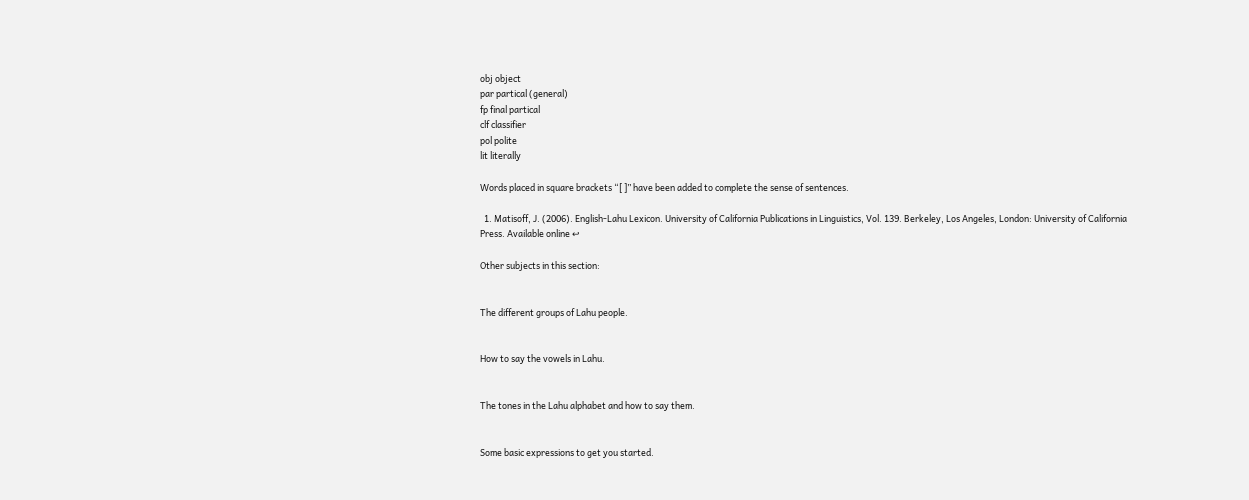obj object
par partical (general)
fp final partical
clf classifier
pol polite
lit literally

Words placed in square brackets “[ ]” have been added to complete the sense of sentences.

  1. Matisoff, J. (2006). English-Lahu Lexicon. University of California Publications in Linguistics, Vol. 139. Berkeley, Los Angeles, London: University of California Press. Available online ↩

Other subjects in this section:


The different groups of Lahu people.


How to say the vowels in Lahu.


The tones in the Lahu alphabet and how to say them.


Some basic expressions to get you started.